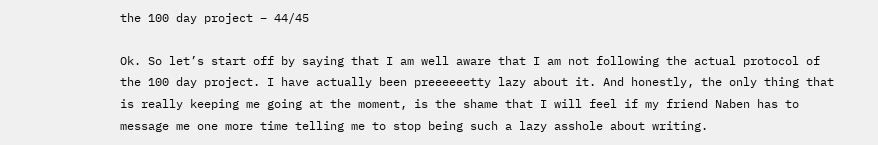the 100 day project – 44/45

Ok. So let’s start off by saying that I am well aware that I am not following the actual protocol of the 100 day project. I have actually been preeeeeetty lazy about it. And honestly, the only thing that is really keeping me going at the moment, is the shame that I will feel if my friend Naben has to message me one more time telling me to stop being such a lazy asshole about writing.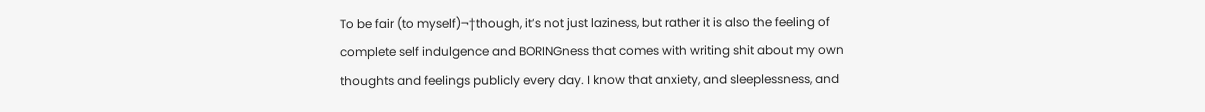To be fair (to myself)¬†though, it’s not just laziness, but rather it is also the feeling of complete self indulgence and BORINGness that comes with writing shit about my own thoughts and feelings publicly every day. I know that anxiety, and sleeplessness, and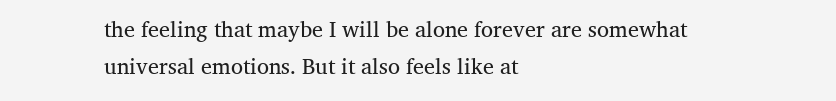the feeling that maybe I will be alone forever are somewhat universal emotions. But it also feels like at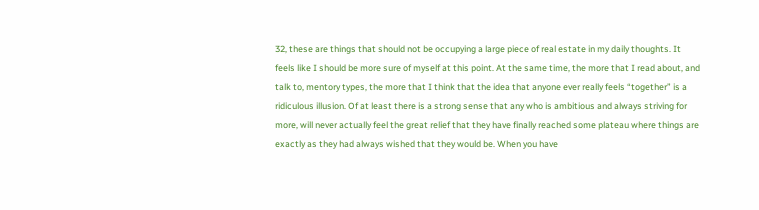32, these are things that should not be occupying a large piece of real estate in my daily thoughts. It feels like I should be more sure of myself at this point. At the same time, the more that I read about, and talk to, mentory types, the more that I think that the idea that anyone ever really feels “together” is a ridiculous illusion. Of at least there is a strong sense that any who is ambitious and always striving for more, will never actually feel the great relief that they have finally reached some plateau where things are exactly as they had always wished that they would be. When you have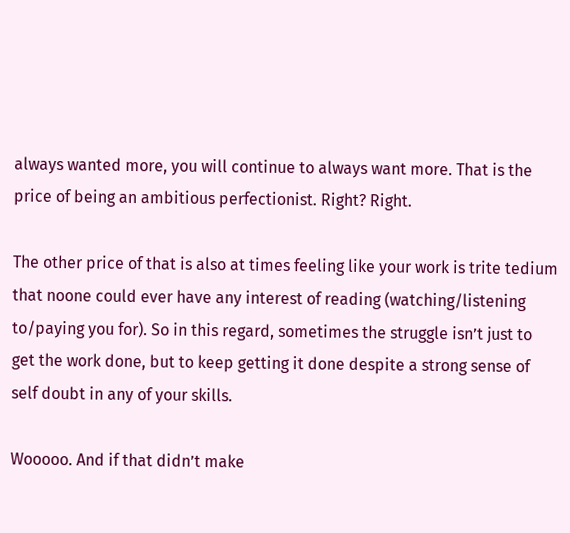always wanted more, you will continue to always want more. That is the price of being an ambitious perfectionist. Right? Right.

The other price of that is also at times feeling like your work is trite tedium that noone could ever have any interest of reading (watching/listening to/paying you for). So in this regard, sometimes the struggle isn’t just to get the work done, but to keep getting it done despite a strong sense of self doubt in any of your skills.

Wooooo. And if that didn’t make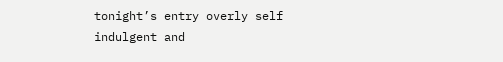tonight’s entry overly self indulgent and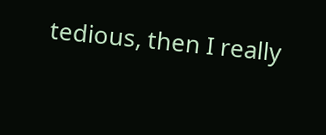tedious, then I really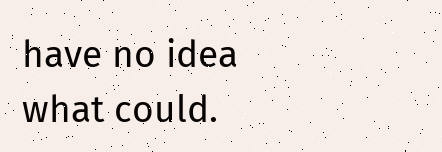have no idea what could.